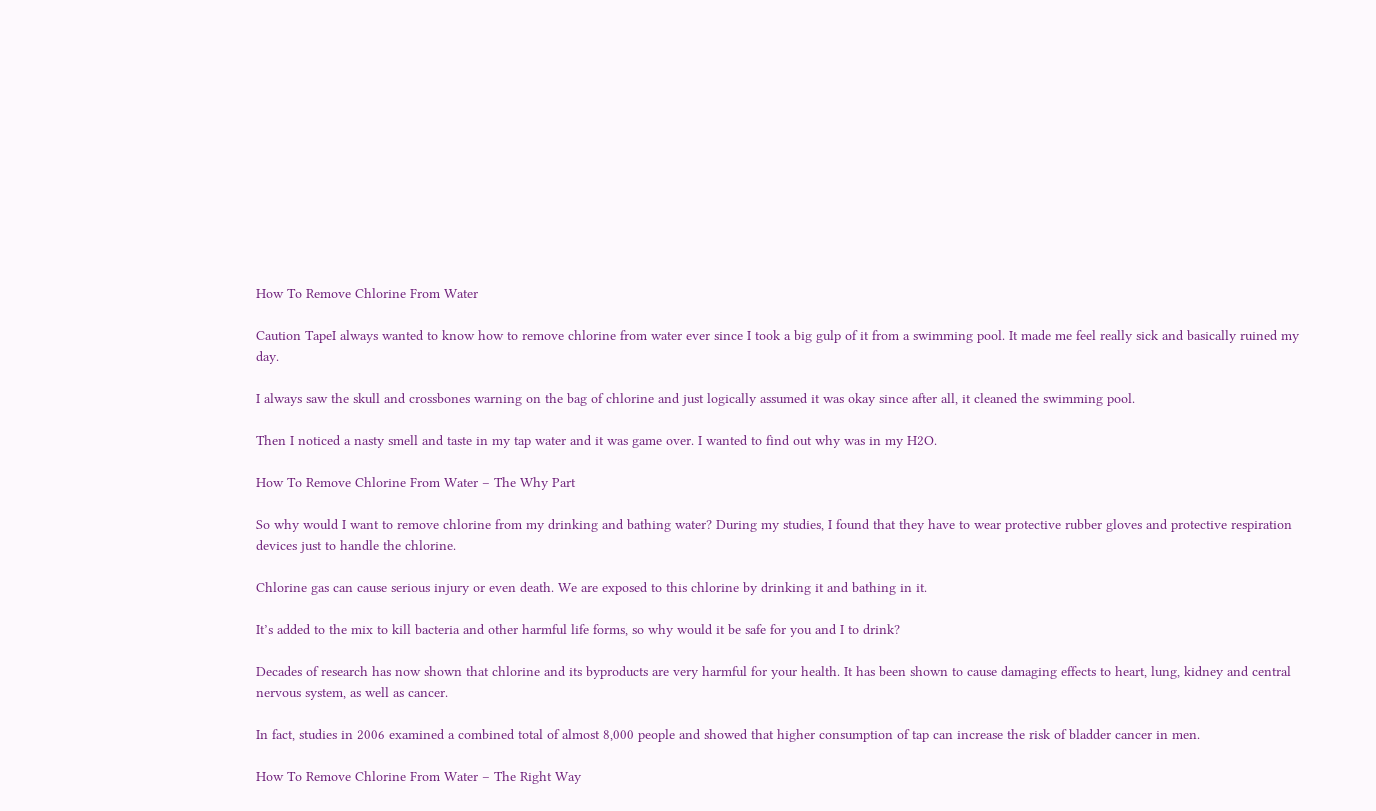How To Remove Chlorine From Water

Caution TapeI always wanted to know how to remove chlorine from water ever since I took a big gulp of it from a swimming pool. It made me feel really sick and basically ruined my day.

I always saw the skull and crossbones warning on the bag of chlorine and just logically assumed it was okay since after all, it cleaned the swimming pool.

Then I noticed a nasty smell and taste in my tap water and it was game over. I wanted to find out why was in my H2O.

How To Remove Chlorine From Water – The Why Part

So why would I want to remove chlorine from my drinking and bathing water? During my studies, I found that they have to wear protective rubber gloves and protective respiration devices just to handle the chlorine.

Chlorine gas can cause serious injury or even death. We are exposed to this chlorine by drinking it and bathing in it.

It’s added to the mix to kill bacteria and other harmful life forms, so why would it be safe for you and I to drink?

Decades of research has now shown that chlorine and its byproducts are very harmful for your health. It has been shown to cause damaging effects to heart, lung, kidney and central nervous system, as well as cancer.

In fact, studies in 2006 examined a combined total of almost 8,000 people and showed that higher consumption of tap can increase the risk of bladder cancer in men.

How To Remove Chlorine From Water – The Right Way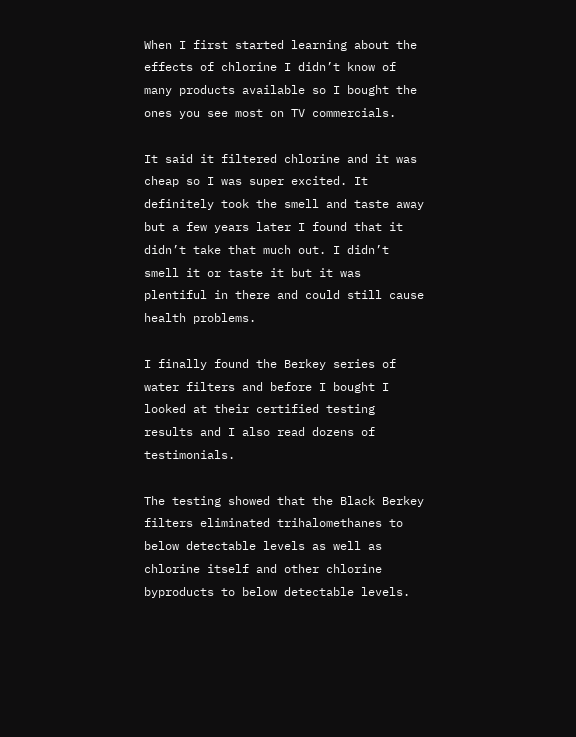When I first started learning about the effects of chlorine I didn’t know of many products available so I bought the ones you see most on TV commercials.

It said it filtered chlorine and it was cheap so I was super excited. It definitely took the smell and taste away but a few years later I found that it didn’t take that much out. I didn’t smell it or taste it but it was plentiful in there and could still cause health problems.

I finally found the Berkey series of water filters and before I bought I looked at their certified testing results and I also read dozens of testimonials.

The testing showed that the Black Berkey filters eliminated trihalomethanes to below detectable levels as well as chlorine itself and other chlorine byproducts to below detectable levels.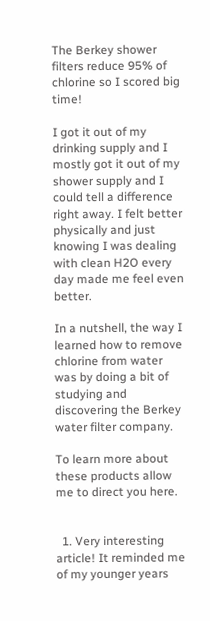The Berkey shower filters reduce 95% of chlorine so I scored big time!

I got it out of my drinking supply and I mostly got it out of my shower supply and I could tell a difference right away. I felt better physically and just knowing I was dealing with clean H2O every day made me feel even better.

In a nutshell, the way I learned how to remove chlorine from water was by doing a bit of studying and discovering the Berkey water filter company.

To learn more about these products allow me to direct you here.


  1. Very interesting article! It reminded me of my younger years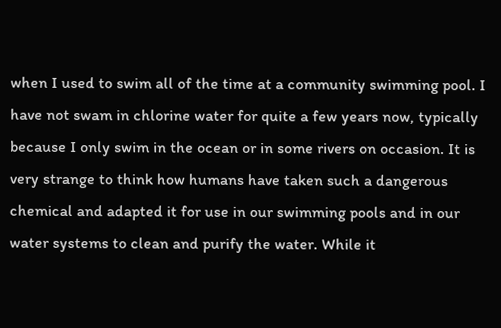when I used to swim all of the time at a community swimming pool. I have not swam in chlorine water for quite a few years now, typically because I only swim in the ocean or in some rivers on occasion. It is very strange to think how humans have taken such a dangerous chemical and adapted it for use in our swimming pools and in our water systems to clean and purify the water. While it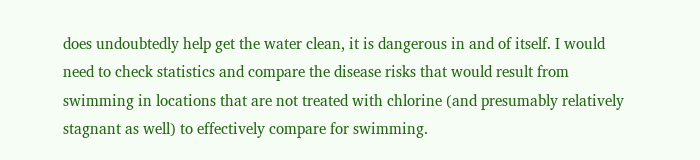does undoubtedly help get the water clean, it is dangerous in and of itself. I would need to check statistics and compare the disease risks that would result from swimming in locations that are not treated with chlorine (and presumably relatively stagnant as well) to effectively compare for swimming.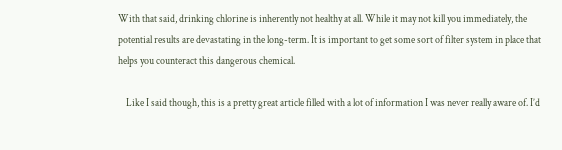With that said, drinking chlorine is inherently not healthy at all. While it may not kill you immediately, the potential results are devastating in the long-term. It is important to get some sort of filter system in place that helps you counteract this dangerous chemical.

    Like I said though, this is a pretty great article filled with a lot of information I was never really aware of. I’d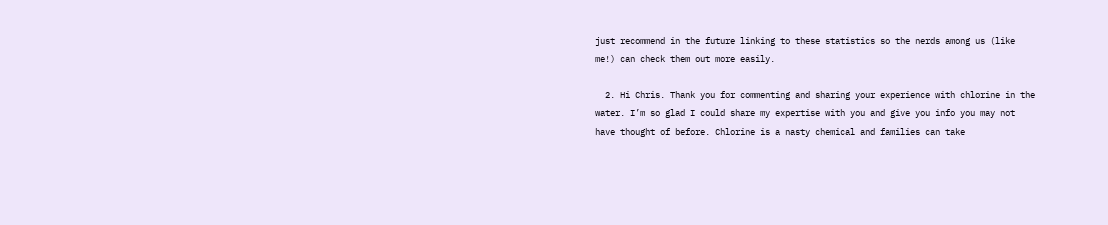just recommend in the future linking to these statistics so the nerds among us (like me!) can check them out more easily.

  2. Hi Chris. Thank you for commenting and sharing your experience with chlorine in the water. I’m so glad I could share my expertise with you and give you info you may not have thought of before. Chlorine is a nasty chemical and families can take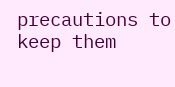precautions to keep them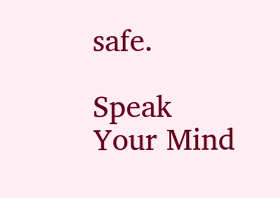safe.

Speak Your Mind